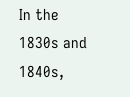In the 1830s and 1840s,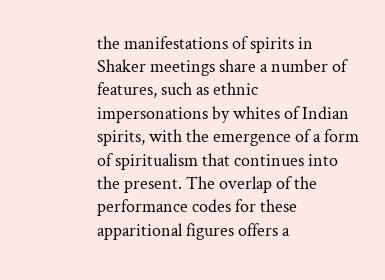the manifestations of spirits in Shaker meetings share a number of features, such as ethnic impersonations by whites of Indian spirits, with the emergence of a form of spiritualism that continues into the present. The overlap of the performance codes for these apparitional figures offers a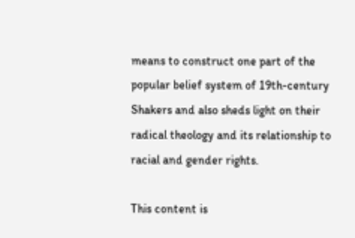means to construct one part of the popular belief system of 19th-century Shakers and also sheds light on their radical theology and its relationship to racial and gender rights.

This content is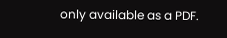only available as a PDF.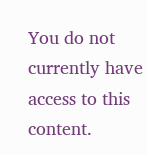You do not currently have access to this content.